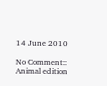14 June 2010

No Comment:: Animal edition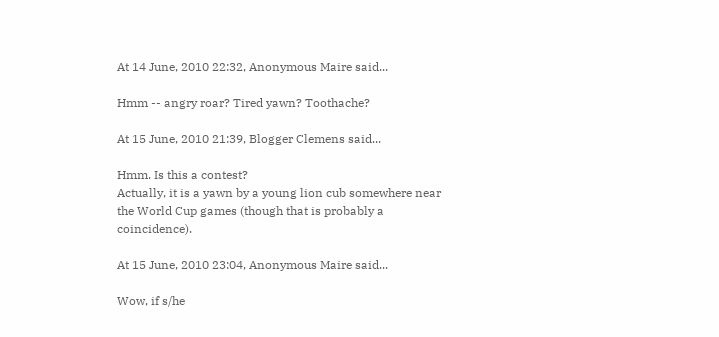At 14 June, 2010 22:32, Anonymous Maire said...

Hmm -- angry roar? Tired yawn? Toothache?

At 15 June, 2010 21:39, Blogger Clemens said...

Hmm. Is this a contest?
Actually, it is a yawn by a young lion cub somewhere near the World Cup games (though that is probably a coincidence).

At 15 June, 2010 23:04, Anonymous Maire said...

Wow, if s/he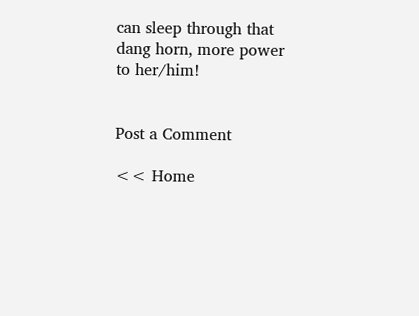can sleep through that dang horn, more power to her/him!


Post a Comment

<< Home